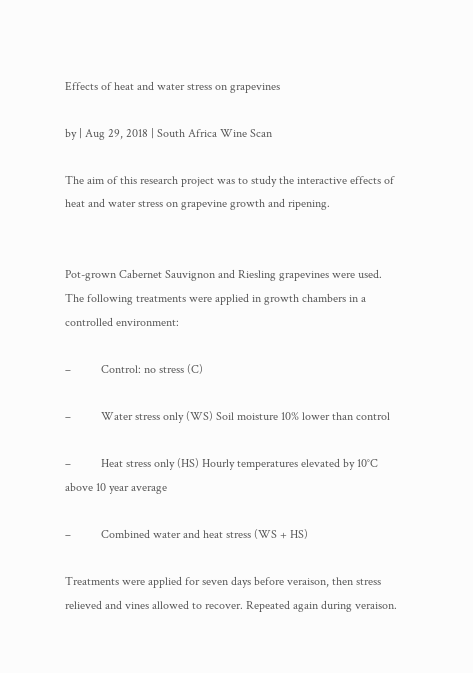Effects of heat and water stress on grapevines

by | Aug 29, 2018 | South Africa Wine Scan

The aim of this research project was to study the interactive effects of heat and water stress on grapevine growth and ripening.


Pot-grown Cabernet Sauvignon and Riesling grapevines were used. The following treatments were applied in growth chambers in a controlled environment:

–          Control: no stress (C)

–          Water stress only (WS) Soil moisture 10% lower than control

–          Heat stress only (HS) Hourly temperatures elevated by 10°C above 10 year average

–          Combined water and heat stress (WS + HS)

Treatments were applied for seven days before veraison, then stress relieved and vines allowed to recover. Repeated again during veraison.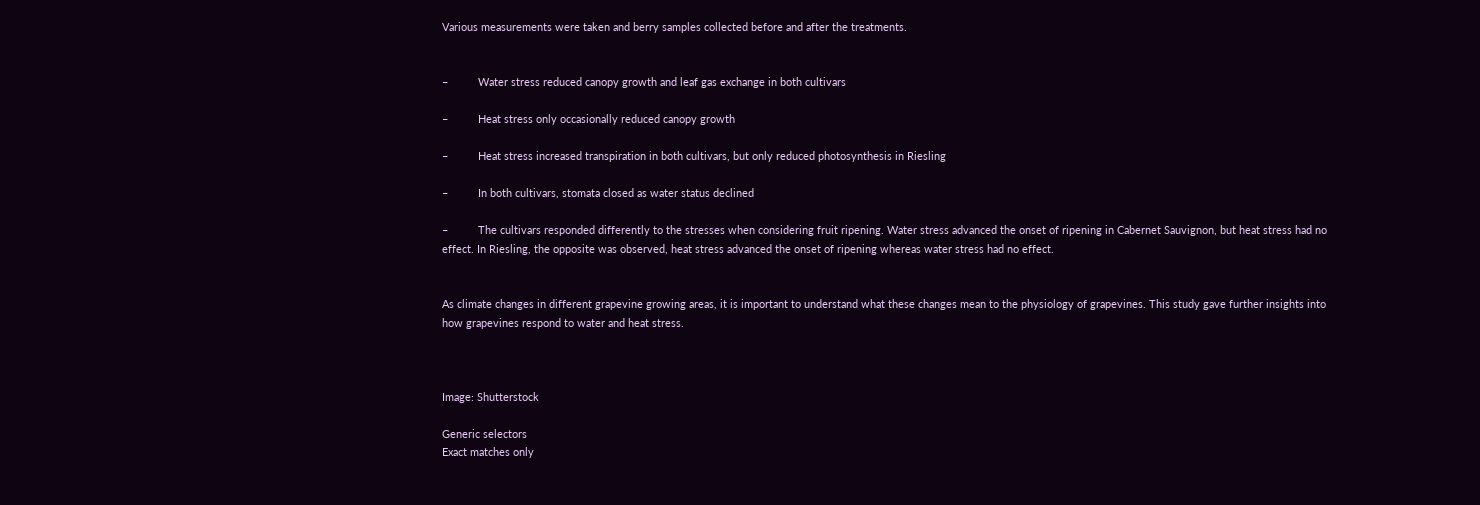Various measurements were taken and berry samples collected before and after the treatments.


–          Water stress reduced canopy growth and leaf gas exchange in both cultivars

–          Heat stress only occasionally reduced canopy growth

–          Heat stress increased transpiration in both cultivars, but only reduced photosynthesis in Riesling

–          In both cultivars, stomata closed as water status declined

–          The cultivars responded differently to the stresses when considering fruit ripening. Water stress advanced the onset of ripening in Cabernet Sauvignon, but heat stress had no effect. In Riesling, the opposite was observed, heat stress advanced the onset of ripening whereas water stress had no effect.


As climate changes in different grapevine growing areas, it is important to understand what these changes mean to the physiology of grapevines. This study gave further insights into how grapevines respond to water and heat stress.



Image: Shutterstock

Generic selectors
Exact matches only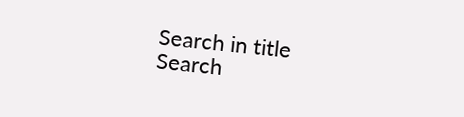Search in title
Search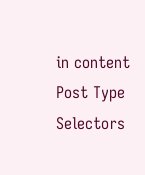in content
Post Type Selectors